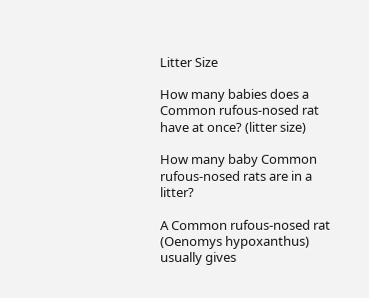Litter Size

How many babies does a Common rufous-nosed rat have at once? (litter size)

How many baby Common rufous-nosed rats are in a litter?

A Common rufous-nosed rat (Oenomys hypoxanthus) usually gives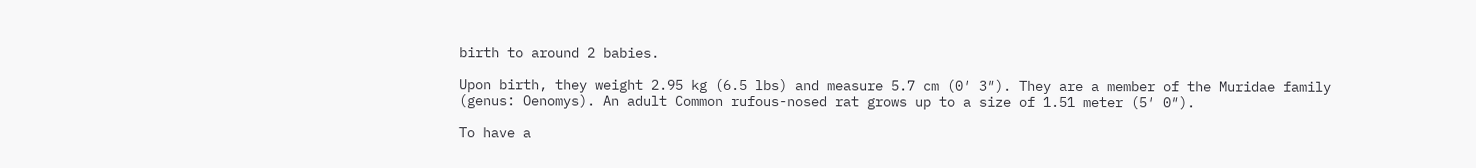birth to around 2 babies.

Upon birth, they weight 2.95 kg (6.5 lbs) and measure 5.7 cm (0′ 3″). They are a member of the Muridae family (genus: Oenomys). An adult Common rufous-nosed rat grows up to a size of 1.51 meter (5′ 0″).

To have a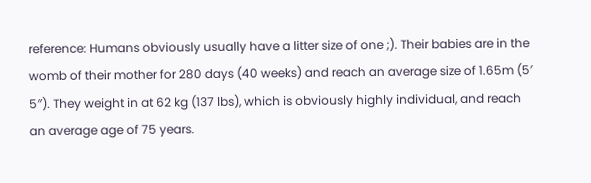reference: Humans obviously usually have a litter size of one ;). Their babies are in the womb of their mother for 280 days (40 weeks) and reach an average size of 1.65m (5′ 5″). They weight in at 62 kg (137 lbs), which is obviously highly individual, and reach an average age of 75 years.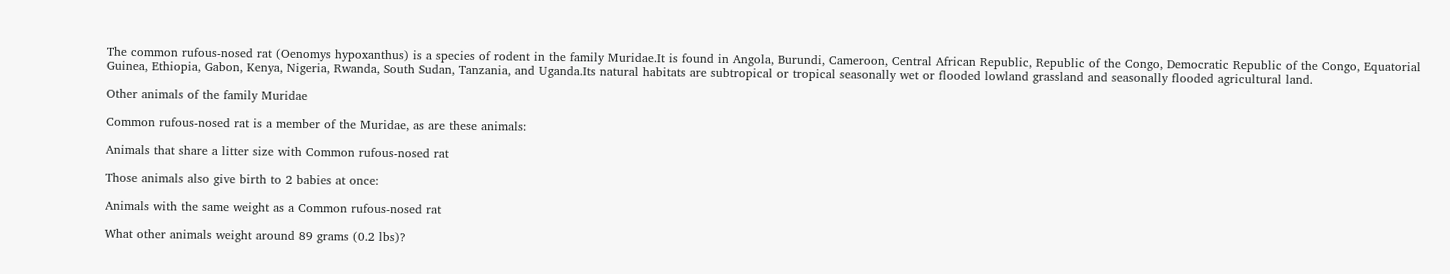The common rufous-nosed rat (Oenomys hypoxanthus) is a species of rodent in the family Muridae.It is found in Angola, Burundi, Cameroon, Central African Republic, Republic of the Congo, Democratic Republic of the Congo, Equatorial Guinea, Ethiopia, Gabon, Kenya, Nigeria, Rwanda, South Sudan, Tanzania, and Uganda.Its natural habitats are subtropical or tropical seasonally wet or flooded lowland grassland and seasonally flooded agricultural land.

Other animals of the family Muridae

Common rufous-nosed rat is a member of the Muridae, as are these animals:

Animals that share a litter size with Common rufous-nosed rat

Those animals also give birth to 2 babies at once:

Animals with the same weight as a Common rufous-nosed rat

What other animals weight around 89 grams (0.2 lbs)?